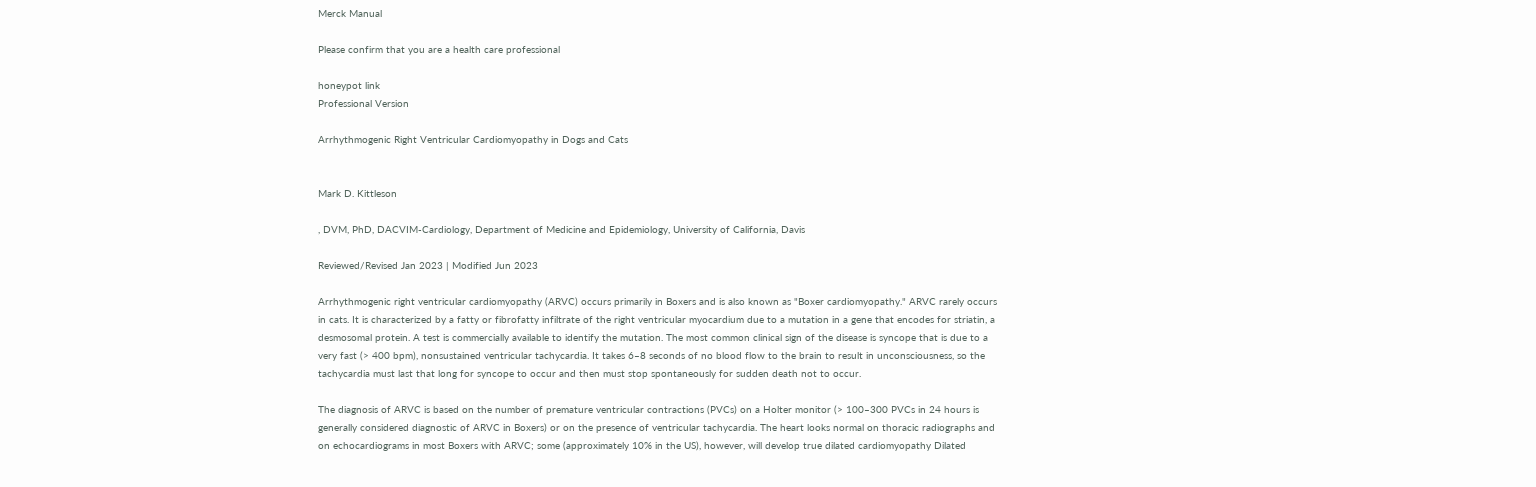Merck Manual

Please confirm that you are a health care professional

honeypot link
Professional Version

Arrhythmogenic Right Ventricular Cardiomyopathy in Dogs and Cats


Mark D. Kittleson

, DVM, PhD, DACVIM-Cardiology, Department of Medicine and Epidemiology, University of California, Davis

Reviewed/Revised Jan 2023 | Modified Jun 2023

Arrhythmogenic right ventricular cardiomyopathy (ARVC) occurs primarily in Boxers and is also known as "Boxer cardiomyopathy." ARVC rarely occurs in cats. It is characterized by a fatty or fibrofatty infiltrate of the right ventricular myocardium due to a mutation in a gene that encodes for striatin, a desmosomal protein. A test is commercially available to identify the mutation. The most common clinical sign of the disease is syncope that is due to a very fast (> 400 bpm), nonsustained ventricular tachycardia. It takes 6–8 seconds of no blood flow to the brain to result in unconsciousness, so the tachycardia must last that long for syncope to occur and then must stop spontaneously for sudden death not to occur.

The diagnosis of ARVC is based on the number of premature ventricular contractions (PVCs) on a Holter monitor (> 100–300 PVCs in 24 hours is generally considered diagnostic of ARVC in Boxers) or on the presence of ventricular tachycardia. The heart looks normal on thoracic radiographs and on echocardiograms in most Boxers with ARVC; some (approximately 10% in the US), however, will develop true dilated cardiomyopathy Dilated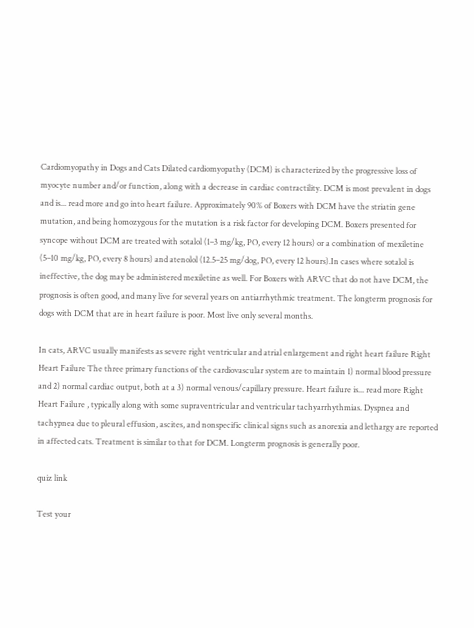Cardiomyopathy in Dogs and Cats Dilated cardiomyopathy (DCM) is characterized by the progressive loss of myocyte number and/or function, along with a decrease in cardiac contractility. DCM is most prevalent in dogs and is... read more and go into heart failure. Approximately 90% of Boxers with DCM have the striatin gene mutation, and being homozygous for the mutation is a risk factor for developing DCM. Boxers presented for syncope without DCM are treated with sotalol (1–3 mg/kg, PO, every 12 hours) or a combination of mexiletine (5–10 mg/kg, PO, every 8 hours) and atenolol (12.5–25 mg/dog, PO, every 12 hours).In cases where sotalol is ineffective, the dog may be administered mexiletine as well. For Boxers with ARVC that do not have DCM, the prognosis is often good, and many live for several years on antiarrhythmic treatment. The longterm prognosis for dogs with DCM that are in heart failure is poor. Most live only several months.

In cats, ARVC usually manifests as severe right ventricular and atrial enlargement and right heart failure Right Heart Failure The three primary functions of the cardiovascular system are to maintain 1) normal blood pressure and 2) normal cardiac output, both at a 3) normal venous/capillary pressure. Heart failure is... read more Right Heart Failure , typically along with some supraventricular and ventricular tachyarrhythmias. Dyspnea and tachypnea due to pleural effusion, ascites, and nonspecific clinical signs such as anorexia and lethargy are reported in affected cats. Treatment is similar to that for DCM. Longterm prognosis is generally poor.

quiz link

Test your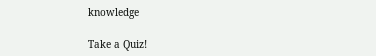knowledge

Take a Quiz!